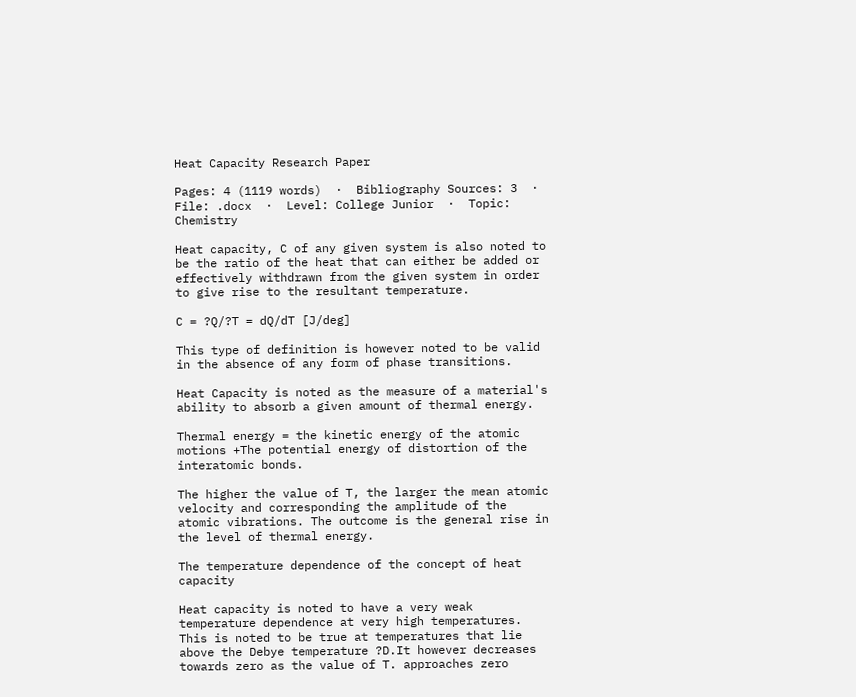Heat Capacity Research Paper

Pages: 4 (1119 words)  ·  Bibliography Sources: 3  ·  File: .docx  ·  Level: College Junior  ·  Topic: Chemistry

Heat capacity, C of any given system is also noted to be the ratio of the heat that can either be added or effectively withdrawn from the given system in order to give rise to the resultant temperature.

C = ?Q/?T = dQ/dT [J/deg]

This type of definition is however noted to be valid in the absence of any form of phase transitions.

Heat Capacity is noted as the measure of a material's ability to absorb a given amount of thermal energy.

Thermal energy = the kinetic energy of the atomic motions +The potential energy of distortion of the interatomic bonds.

The higher the value of T, the larger the mean atomic velocity and corresponding the amplitude of the atomic vibrations. The outcome is the general rise in the level of thermal energy.

The temperature dependence of the concept of heat capacity

Heat capacity is noted to have a very weak temperature dependence at very high temperatures. This is noted to be true at temperatures that lie above the Debye temperature ?D.It however decreases towards zero as the value of T. approaches zero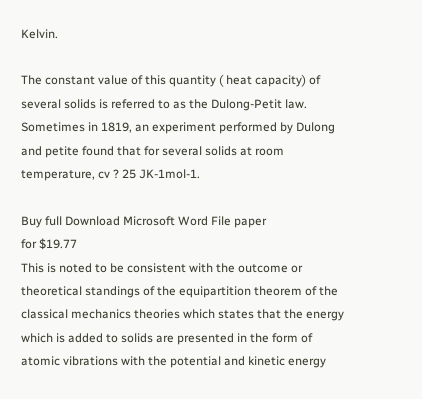Kelvin.

The constant value of this quantity ( heat capacity) of several solids is referred to as the Dulong-Petit law. Sometimes in 1819, an experiment performed by Dulong and petite found that for several solids at room temperature, cv ? 25 JK-1mol-1.

Buy full Download Microsoft Word File paper
for $19.77
This is noted to be consistent with the outcome or theoretical standings of the equipartition theorem of the classical mechanics theories which states that the energy which is added to solids are presented in the form of atomic vibrations with the potential and kinetic energy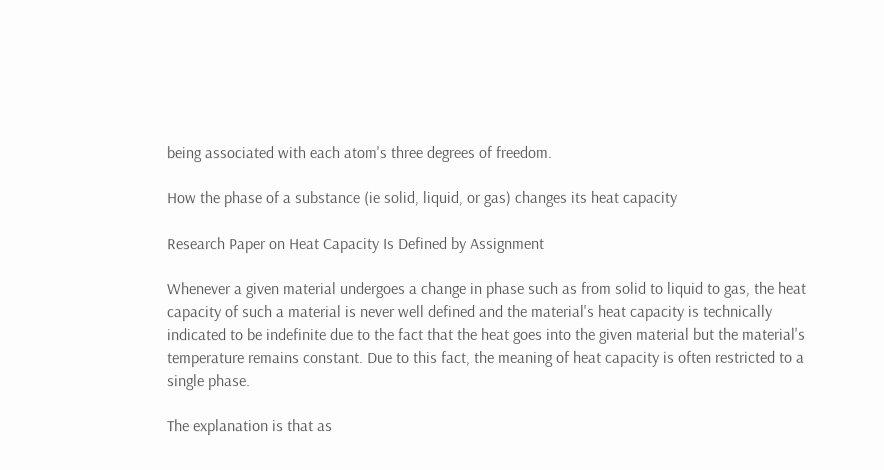being associated with each atom's three degrees of freedom.

How the phase of a substance (ie solid, liquid, or gas) changes its heat capacity

Research Paper on Heat Capacity Is Defined by Assignment

Whenever a given material undergoes a change in phase such as from solid to liquid to gas, the heat capacity of such a material is never well defined and the material's heat capacity is technically indicated to be indefinite due to the fact that the heat goes into the given material but the material's temperature remains constant. Due to this fact, the meaning of heat capacity is often restricted to a single phase.

The explanation is that as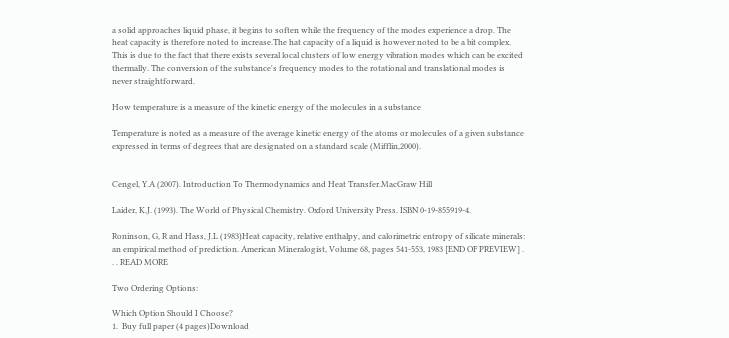a solid approaches liquid phase, it begins to soften while the frequency of the modes experience a drop. The heat capacity is therefore noted to increase.The hat capacity of a liquid is however noted to be a bit complex. This is due to the fact that there exists several local clusters of low energy vibration modes which can be excited thermally. The conversion of the substance's frequency modes to the rotational and translational modes is never straightforward.

How temperature is a measure of the kinetic energy of the molecules in a substance

Temperature is noted as a measure of the average kinetic energy of the atoms or molecules of a given substance expressed in terms of degrees that are designated on a standard scale (Mifflin,2000).


Cengel, Y.A (2007). Introduction To Thermodynamics and Heat Transfer.MacGraw Hill

Laider, K.J. (1993). The World of Physical Chemistry. Oxford University Press. ISBN 0-19-855919-4.

Roninson, G, R and Hass, J.L (1983)Heat capacity, relative enthalpy, and calorimetric entropy of silicate minerals: an empirical method of prediction. American Mineralogist, Volume 68, pages 541-553, 1983 [END OF PREVIEW] . . . READ MORE

Two Ordering Options:

Which Option Should I Choose?
1.  Buy full paper (4 pages)Download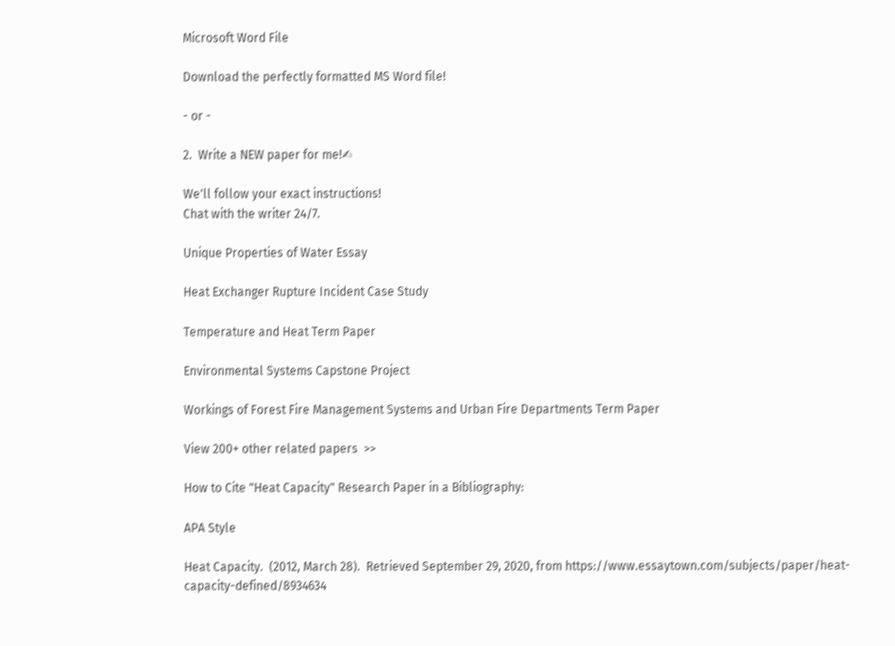Microsoft Word File

Download the perfectly formatted MS Word file!

- or -

2.  Write a NEW paper for me!✍

We'll follow your exact instructions!
Chat with the writer 24/7.

Unique Properties of Water Essay

Heat Exchanger Rupture Incident Case Study

Temperature and Heat Term Paper

Environmental Systems Capstone Project

Workings of Forest Fire Management Systems and Urban Fire Departments Term Paper

View 200+ other related papers  >>

How to Cite "Heat Capacity" Research Paper in a Bibliography:

APA Style

Heat Capacity.  (2012, March 28).  Retrieved September 29, 2020, from https://www.essaytown.com/subjects/paper/heat-capacity-defined/8934634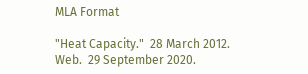MLA Format

"Heat Capacity."  28 March 2012.  Web.  29 September 2020.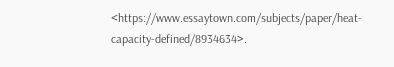<https://www.essaytown.com/subjects/paper/heat-capacity-defined/8934634>.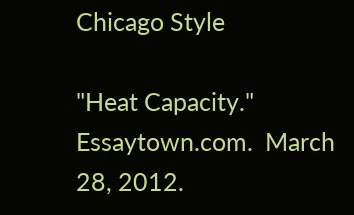Chicago Style

"Heat Capacity."  Essaytown.com.  March 28, 2012.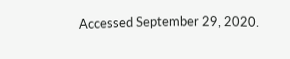Accessed September 29, 2020.